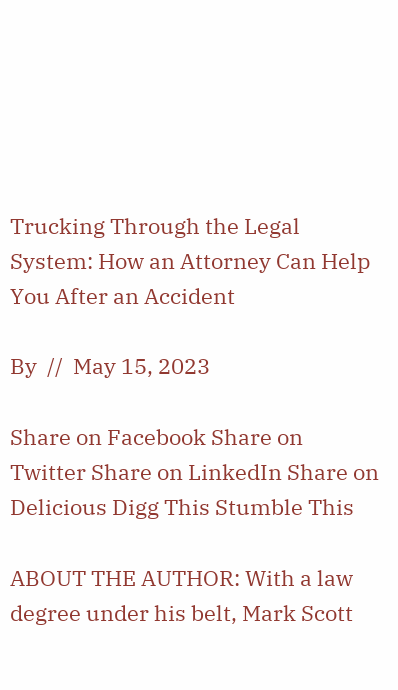Trucking Through the Legal System: How an Attorney Can Help You After an Accident

By  //  May 15, 2023

Share on Facebook Share on Twitter Share on LinkedIn Share on Delicious Digg This Stumble This

ABOUT THE AUTHOR: With a law degree under his belt, Mark Scott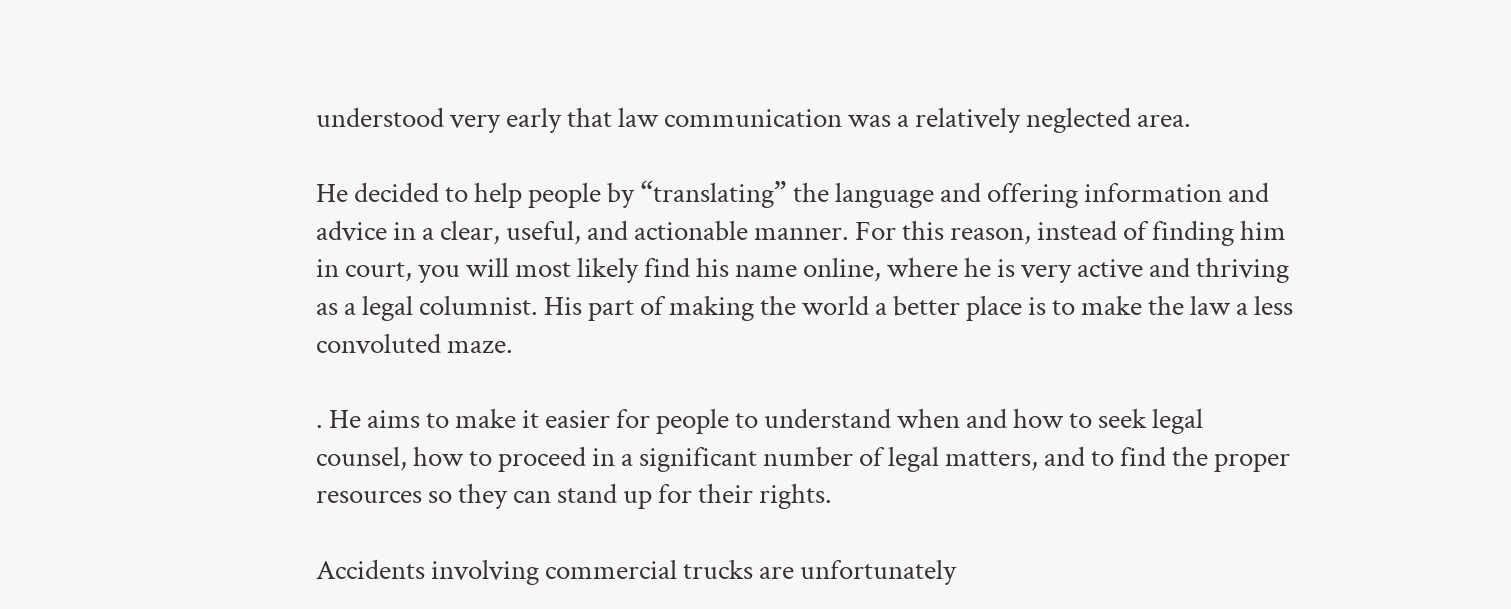understood very early that law communication was a relatively neglected area.

He decided to help people by “translating” the language and offering information and advice in a clear, useful, and actionable manner. For this reason, instead of finding him in court, you will most likely find his name online, where he is very active and thriving as a legal columnist. His part of making the world a better place is to make the law a less convoluted maze.

. He aims to make it easier for people to understand when and how to seek legal counsel, how to proceed in a significant number of legal matters, and to find the proper resources so they can stand up for their rights.

Accidents involving commercial trucks are unfortunately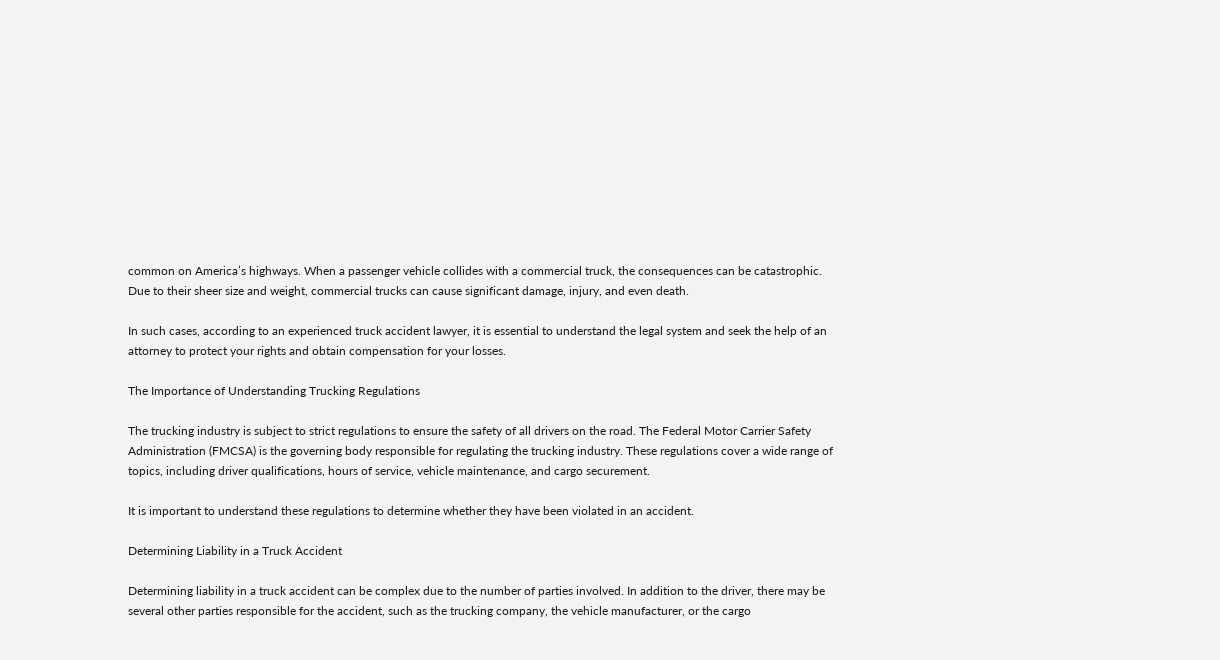common on America’s highways. When a passenger vehicle collides with a commercial truck, the consequences can be catastrophic. Due to their sheer size and weight, commercial trucks can cause significant damage, injury, and even death.

In such cases, according to an experienced truck accident lawyer, it is essential to understand the legal system and seek the help of an attorney to protect your rights and obtain compensation for your losses.

The Importance of Understanding Trucking Regulations

The trucking industry is subject to strict regulations to ensure the safety of all drivers on the road. The Federal Motor Carrier Safety Administration (FMCSA) is the governing body responsible for regulating the trucking industry. These regulations cover a wide range of topics, including driver qualifications, hours of service, vehicle maintenance, and cargo securement.

It is important to understand these regulations to determine whether they have been violated in an accident.

Determining Liability in a Truck Accident

Determining liability in a truck accident can be complex due to the number of parties involved. In addition to the driver, there may be several other parties responsible for the accident, such as the trucking company, the vehicle manufacturer, or the cargo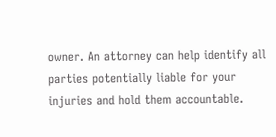owner. An attorney can help identify all parties potentially liable for your injuries and hold them accountable.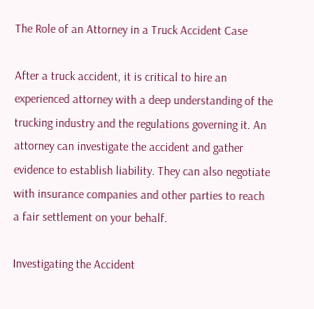The Role of an Attorney in a Truck Accident Case

After a truck accident, it is critical to hire an experienced attorney with a deep understanding of the trucking industry and the regulations governing it. An attorney can investigate the accident and gather evidence to establish liability. They can also negotiate with insurance companies and other parties to reach a fair settlement on your behalf.

Investigating the Accident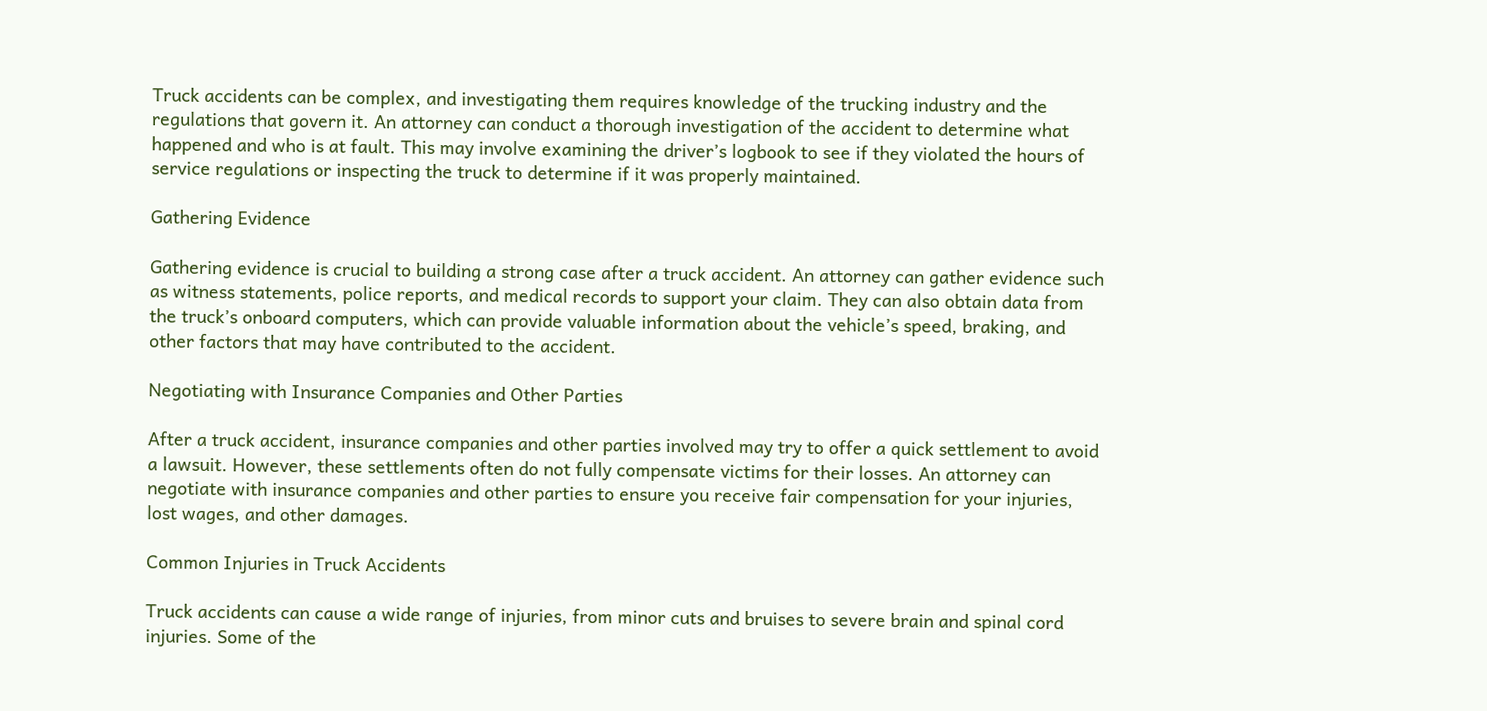Truck accidents can be complex, and investigating them requires knowledge of the trucking industry and the regulations that govern it. An attorney can conduct a thorough investigation of the accident to determine what happened and who is at fault. This may involve examining the driver’s logbook to see if they violated the hours of service regulations or inspecting the truck to determine if it was properly maintained.

Gathering Evidence

Gathering evidence is crucial to building a strong case after a truck accident. An attorney can gather evidence such as witness statements, police reports, and medical records to support your claim. They can also obtain data from the truck’s onboard computers, which can provide valuable information about the vehicle’s speed, braking, and other factors that may have contributed to the accident.

Negotiating with Insurance Companies and Other Parties

After a truck accident, insurance companies and other parties involved may try to offer a quick settlement to avoid a lawsuit. However, these settlements often do not fully compensate victims for their losses. An attorney can negotiate with insurance companies and other parties to ensure you receive fair compensation for your injuries, lost wages, and other damages.

Common Injuries in Truck Accidents

Truck accidents can cause a wide range of injuries, from minor cuts and bruises to severe brain and spinal cord injuries. Some of the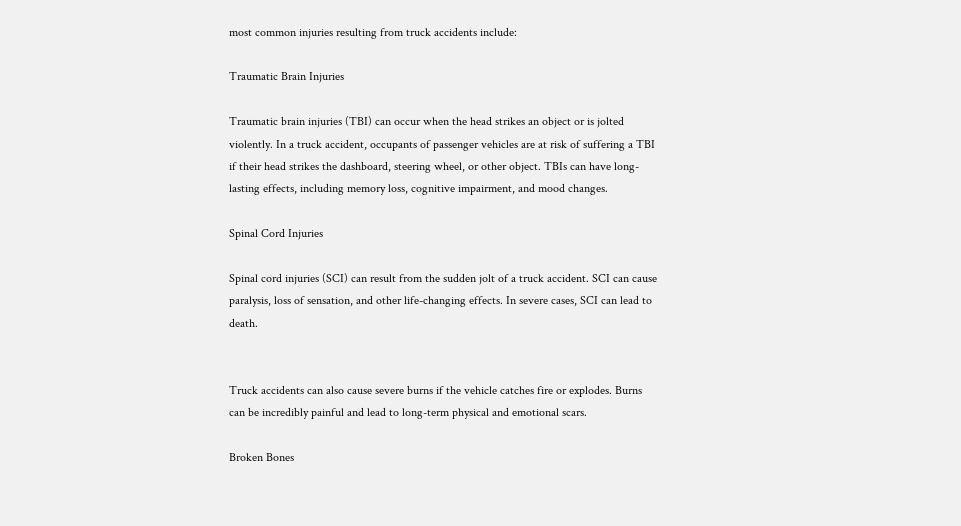most common injuries resulting from truck accidents include:

Traumatic Brain Injuries

Traumatic brain injuries (TBI) can occur when the head strikes an object or is jolted violently. In a truck accident, occupants of passenger vehicles are at risk of suffering a TBI if their head strikes the dashboard, steering wheel, or other object. TBIs can have long-lasting effects, including memory loss, cognitive impairment, and mood changes.

Spinal Cord Injuries

Spinal cord injuries (SCI) can result from the sudden jolt of a truck accident. SCI can cause paralysis, loss of sensation, and other life-changing effects. In severe cases, SCI can lead to death.


Truck accidents can also cause severe burns if the vehicle catches fire or explodes. Burns can be incredibly painful and lead to long-term physical and emotional scars.

Broken Bones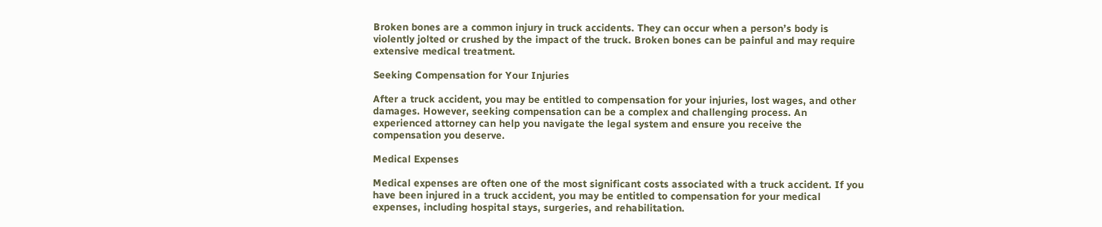Broken bones are a common injury in truck accidents. They can occur when a person’s body is violently jolted or crushed by the impact of the truck. Broken bones can be painful and may require extensive medical treatment.

Seeking Compensation for Your Injuries

After a truck accident, you may be entitled to compensation for your injuries, lost wages, and other damages. However, seeking compensation can be a complex and challenging process. An experienced attorney can help you navigate the legal system and ensure you receive the compensation you deserve.

Medical Expenses

Medical expenses are often one of the most significant costs associated with a truck accident. If you have been injured in a truck accident, you may be entitled to compensation for your medical expenses, including hospital stays, surgeries, and rehabilitation.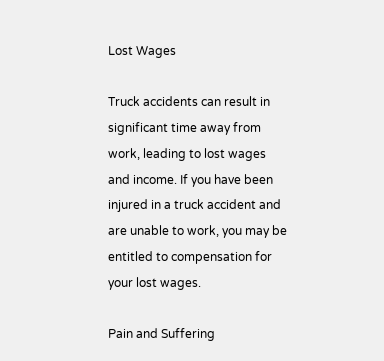Lost Wages

Truck accidents can result in significant time away from work, leading to lost wages and income. If you have been injured in a truck accident and are unable to work, you may be entitled to compensation for your lost wages.

Pain and Suffering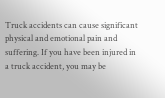Truck accidents can cause significant physical and emotional pain and suffering. If you have been injured in a truck accident, you may be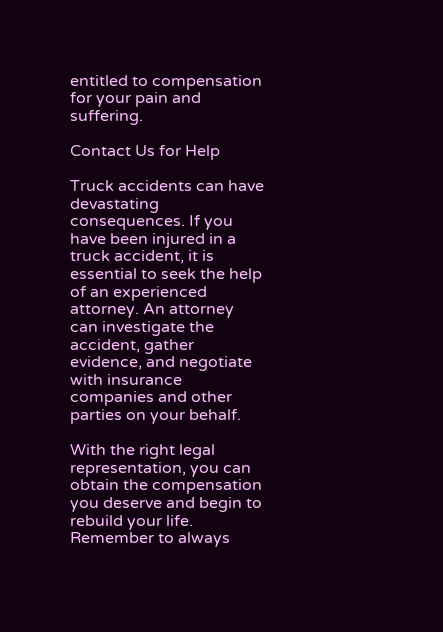entitled to compensation for your pain and suffering.

Contact Us for Help

Truck accidents can have devastating consequences. If you have been injured in a truck accident, it is essential to seek the help of an experienced attorney. An attorney can investigate the accident, gather evidence, and negotiate with insurance companies and other parties on your behalf.

With the right legal representation, you can obtain the compensation you deserve and begin to rebuild your life. Remember to always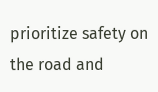prioritize safety on the road and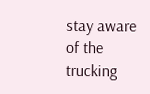stay aware of the trucking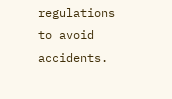regulations to avoid accidents.